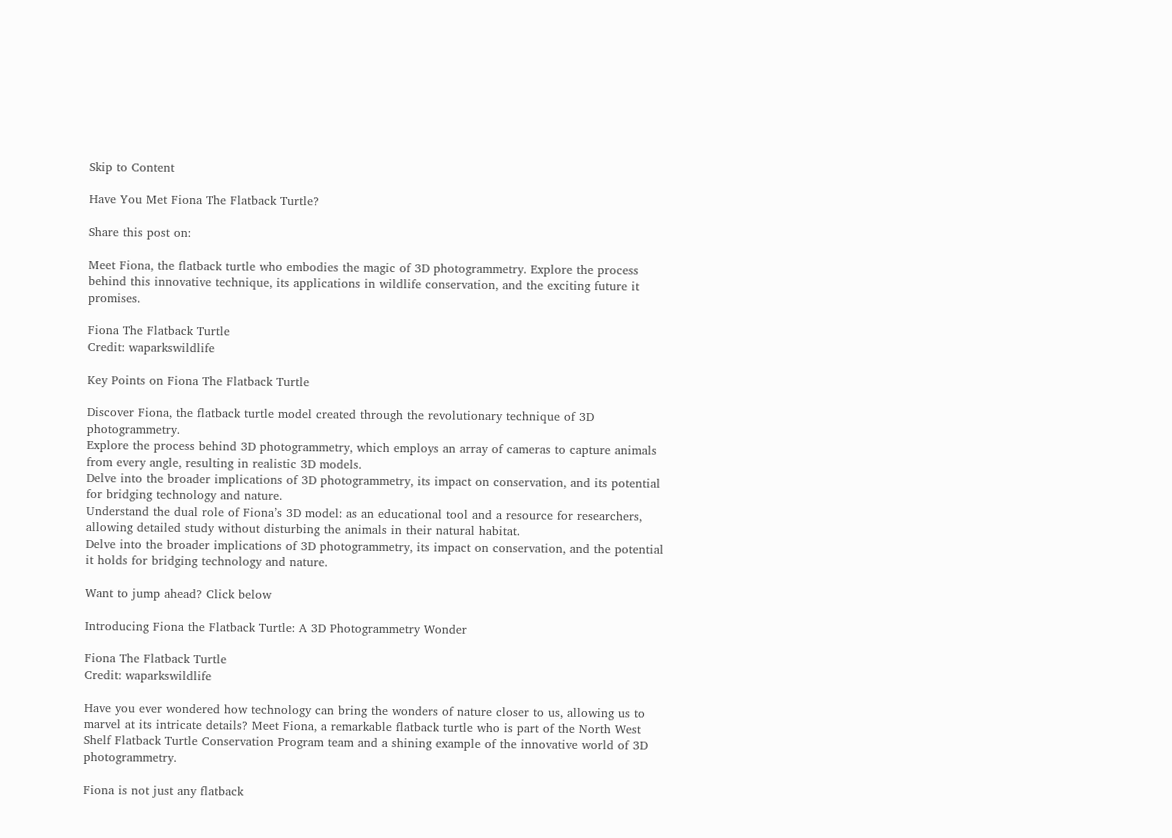Skip to Content

Have You Met Fiona The Flatback Turtle?

Share this post on:

Meet Fiona, the flatback turtle who embodies the magic of 3D photogrammetry. Explore the process behind this innovative technique, its applications in wildlife conservation, and the exciting future it promises.

Fiona The Flatback Turtle
Credit: waparkswildlife

Key Points on Fiona The Flatback Turtle

Discover Fiona, the flatback turtle model created through the revolutionary technique of 3D photogrammetry.
Explore the process behind 3D photogrammetry, which employs an array of cameras to capture animals from every angle, resulting in realistic 3D models.
Delve into the broader implications of 3D photogrammetry, its impact on conservation, and its potential for bridging technology and nature.
Understand the dual role of Fiona’s 3D model: as an educational tool and a resource for researchers, allowing detailed study without disturbing the animals in their natural habitat.
Delve into the broader implications of 3D photogrammetry, its impact on conservation, and the potential it holds for bridging technology and nature.

Want to jump ahead? Click below

Introducing Fiona the Flatback Turtle: A 3D Photogrammetry Wonder

Fiona The Flatback Turtle
Credit: waparkswildlife

Have you ever wondered how technology can bring the wonders of nature closer to us, allowing us to marvel at its intricate details? Meet Fiona, a remarkable flatback turtle who is part of the North West Shelf Flatback Turtle Conservation Program team and a shining example of the innovative world of 3D photogrammetry.

Fiona is not just any flatback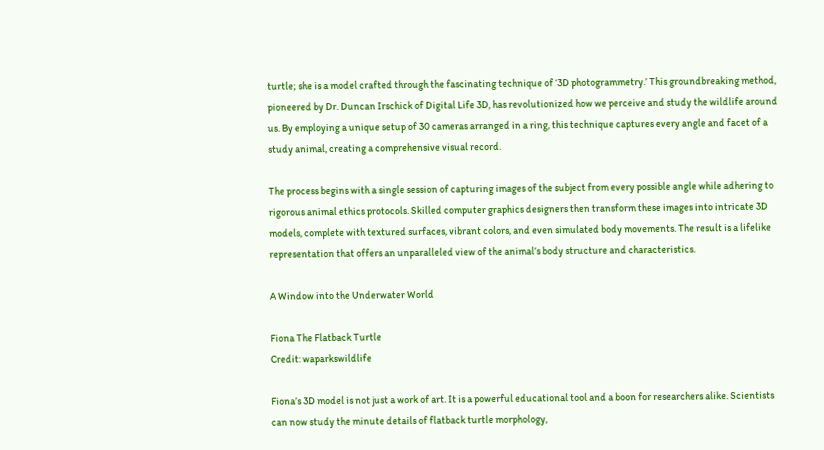turtle; she is a model crafted through the fascinating technique of ‘3D photogrammetry.’ This groundbreaking method, pioneered by Dr. Duncan Irschick of Digital Life 3D, has revolutionized how we perceive and study the wildlife around us. By employing a unique setup of 30 cameras arranged in a ring, this technique captures every angle and facet of a study animal, creating a comprehensive visual record.

The process begins with a single session of capturing images of the subject from every possible angle while adhering to rigorous animal ethics protocols. Skilled computer graphics designers then transform these images into intricate 3D models, complete with textured surfaces, vibrant colors, and even simulated body movements. The result is a lifelike representation that offers an unparalleled view of the animal’s body structure and characteristics.

A Window into the Underwater World

Fiona The Flatback Turtle
Credit: waparkswildlife

Fiona’s 3D model is not just a work of art. It is a powerful educational tool and a boon for researchers alike. Scientists can now study the minute details of flatback turtle morphology,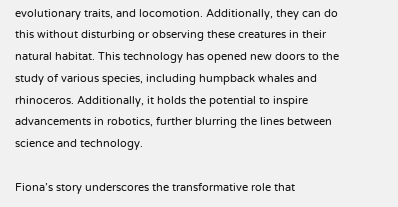evolutionary traits, and locomotion. Additionally, they can do this without disturbing or observing these creatures in their natural habitat. This technology has opened new doors to the study of various species, including humpback whales and rhinoceros. Additionally, it holds the potential to inspire advancements in robotics, further blurring the lines between science and technology.

Fiona’s story underscores the transformative role that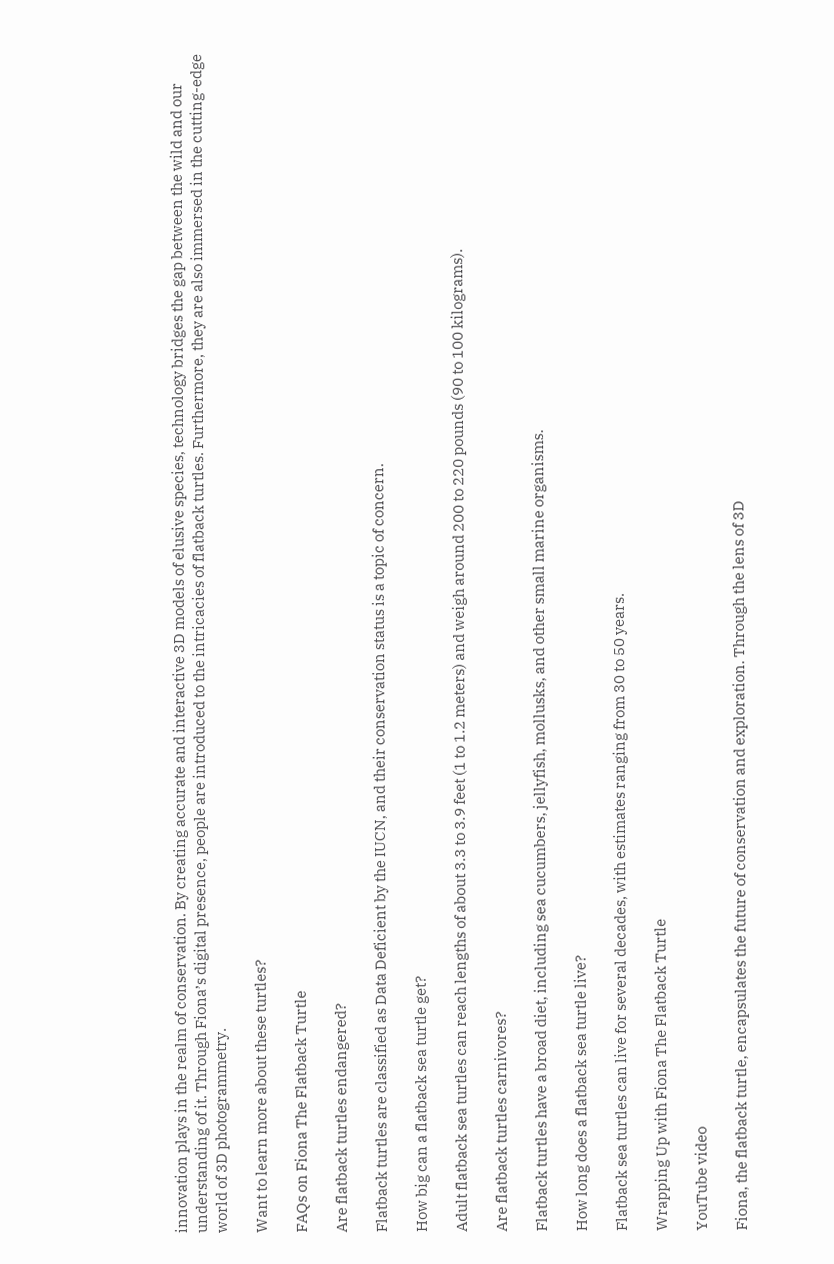innovation plays in the realm of conservation. By creating accurate and interactive 3D models of elusive species, technology bridges the gap between the wild and our understanding of it. Through Fiona’s digital presence, people are introduced to the intricacies of flatback turtles. Furthermore, they are also immersed in the cutting-edge world of 3D photogrammetry.

Want to learn more about these turtles?

FAQs on Fiona The Flatback Turtle

Are flatback turtles endangered?

Flatback turtles are classified as Data Deficient by the IUCN, and their conservation status is a topic of concern.

How big can a flatback sea turtle get?

Adult flatback sea turtles can reach lengths of about 3.3 to 3.9 feet (1 to 1.2 meters) and weigh around 200 to 220 pounds (90 to 100 kilograms).

Are flatback turtles carnivores?

Flatback turtles have a broad diet, including sea cucumbers, jellyfish, mollusks, and other small marine organisms.

How long does a flatback sea turtle live?

Flatback sea turtles can live for several decades, with estimates ranging from 30 to 50 years.

Wrapping Up with Fiona The Flatback Turtle

YouTube video

Fiona, the flatback turtle, encapsulates the future of conservation and exploration. Through the lens of 3D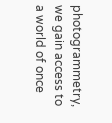photogrammetry, we gain access to a world of once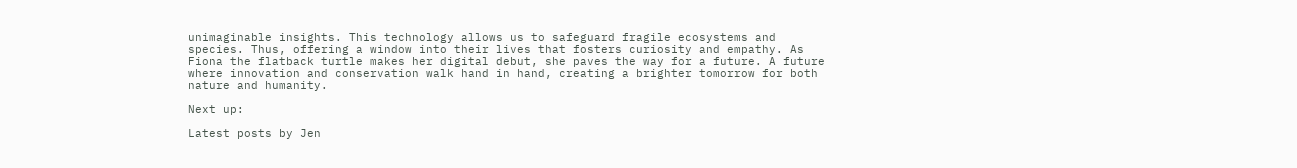unimaginable insights. This technology allows us to safeguard fragile ecosystems and species. Thus, offering a window into their lives that fosters curiosity and empathy. As Fiona the flatback turtle makes her digital debut, she paves the way for a future. A future where innovation and conservation walk hand in hand, creating a brighter tomorrow for both nature and humanity.

Next up:

Latest posts by Jen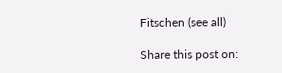Fitschen (see all)

Share this post on: